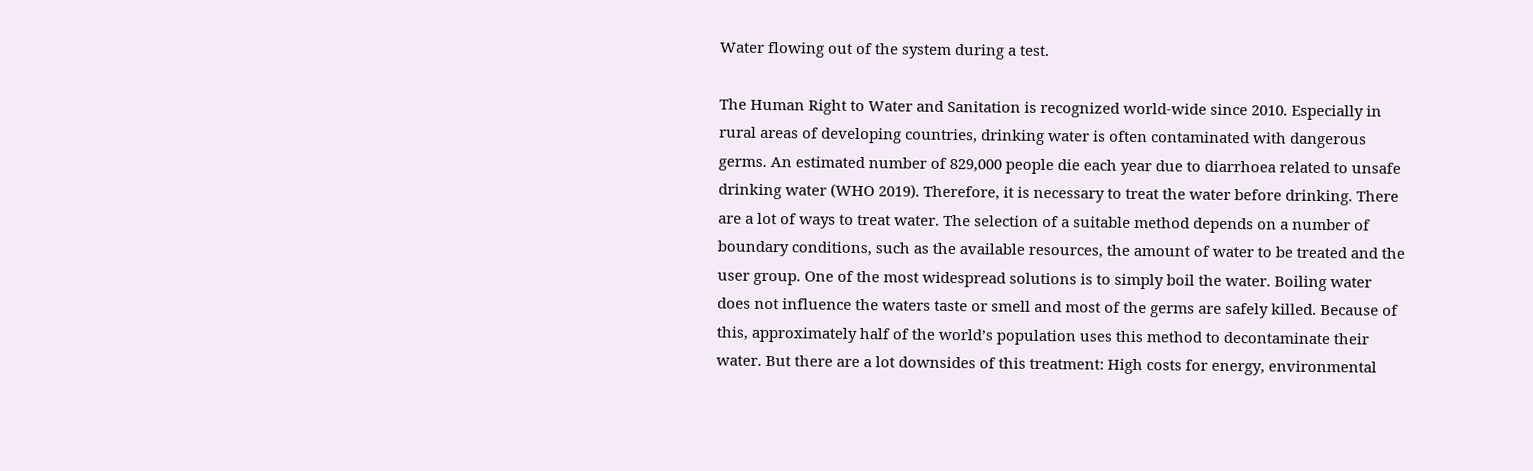Water flowing out of the system during a test.

The Human Right to Water and Sanitation is recognized world-wide since 2010. Especially in rural areas of developing countries, drinking water is often contaminated with dangerous germs. An estimated number of 829,000 people die each year due to diarrhoea related to unsafe drinking water (WHO 2019). Therefore, it is necessary to treat the water before drinking. There are a lot of ways to treat water. The selection of a suitable method depends on a number of boundary conditions, such as the available resources, the amount of water to be treated and the user group. One of the most widespread solutions is to simply boil the water. Boiling water does not influence the waters taste or smell and most of the germs are safely killed. Because of this, approximately half of the world’s population uses this method to decontaminate their water. But there are a lot downsides of this treatment: High costs for energy, environmental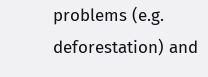problems (e.g. deforestation) and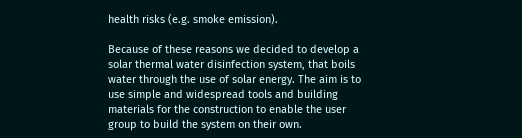health risks (e.g. smoke emission).

Because of these reasons we decided to develop a solar thermal water disinfection system, that boils water through the use of solar energy. The aim is to use simple and widespread tools and building materials for the construction to enable the user group to build the system on their own.